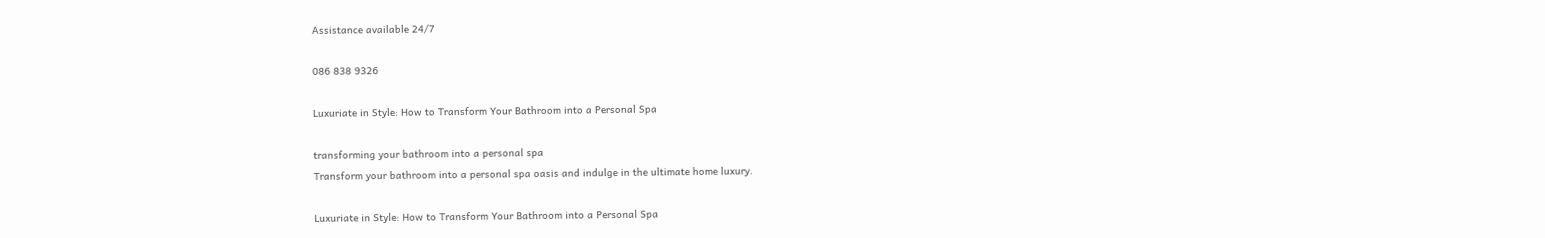Assistance available 24/7

086 838 9326

Luxuriate in Style: How to Transform Your Bathroom into a Personal Spa

transforming your bathroom into a personal spa
Transform your bathroom into a personal spa oasis and indulge in the ultimate home luxury.

Luxuriate in Style: How to Transform Your Bathroom into a Personal Spa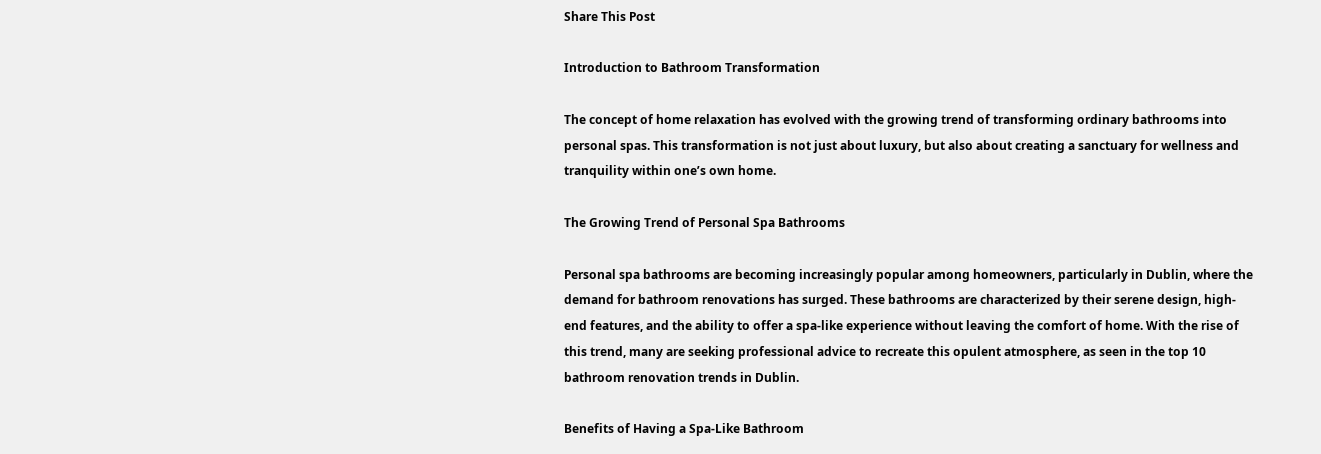Share This Post

Introduction to Bathroom Transformation

The concept of home relaxation has evolved with the growing trend of transforming ordinary bathrooms into personal spas. This transformation is not just about luxury, but also about creating a sanctuary for wellness and tranquility within one’s own home.

The Growing Trend of Personal Spa Bathrooms

Personal spa bathrooms are becoming increasingly popular among homeowners, particularly in Dublin, where the demand for bathroom renovations has surged. These bathrooms are characterized by their serene design, high-end features, and the ability to offer a spa-like experience without leaving the comfort of home. With the rise of this trend, many are seeking professional advice to recreate this opulent atmosphere, as seen in the top 10 bathroom renovation trends in Dublin.

Benefits of Having a Spa-Like Bathroom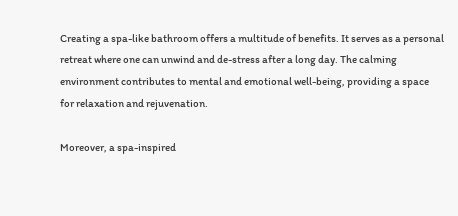Creating a spa-like bathroom offers a multitude of benefits. It serves as a personal retreat where one can unwind and de-stress after a long day. The calming environment contributes to mental and emotional well-being, providing a space for relaxation and rejuvenation.

Moreover, a spa-inspired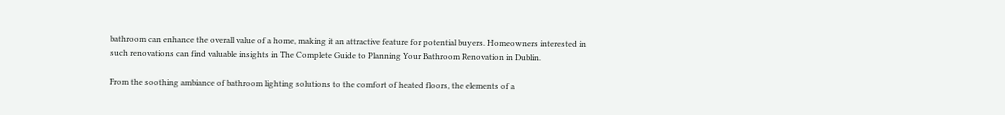bathroom can enhance the overall value of a home, making it an attractive feature for potential buyers. Homeowners interested in such renovations can find valuable insights in The Complete Guide to Planning Your Bathroom Renovation in Dublin.

From the soothing ambiance of bathroom lighting solutions to the comfort of heated floors, the elements of a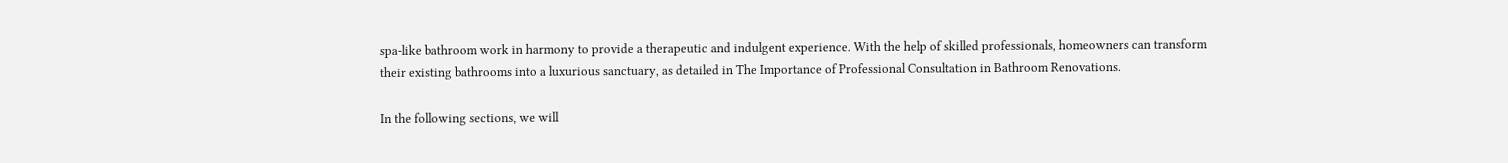spa-like bathroom work in harmony to provide a therapeutic and indulgent experience. With the help of skilled professionals, homeowners can transform their existing bathrooms into a luxurious sanctuary, as detailed in The Importance of Professional Consultation in Bathroom Renovations.

In the following sections, we will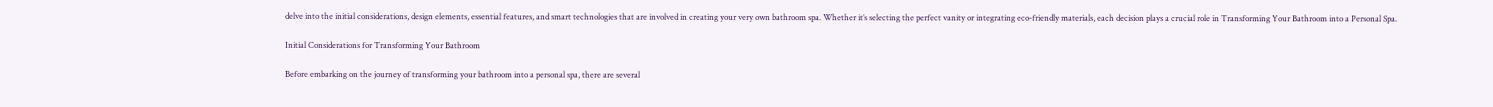delve into the initial considerations, design elements, essential features, and smart technologies that are involved in creating your very own bathroom spa. Whether it’s selecting the perfect vanity or integrating eco-friendly materials, each decision plays a crucial role in Transforming Your Bathroom into a Personal Spa.

Initial Considerations for Transforming Your Bathroom

Before embarking on the journey of transforming your bathroom into a personal spa, there are several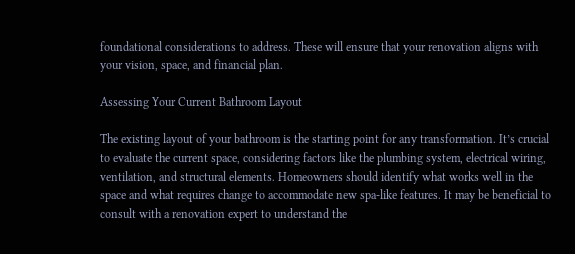foundational considerations to address. These will ensure that your renovation aligns with your vision, space, and financial plan.

Assessing Your Current Bathroom Layout

The existing layout of your bathroom is the starting point for any transformation. It’s crucial to evaluate the current space, considering factors like the plumbing system, electrical wiring, ventilation, and structural elements. Homeowners should identify what works well in the space and what requires change to accommodate new spa-like features. It may be beneficial to consult with a renovation expert to understand the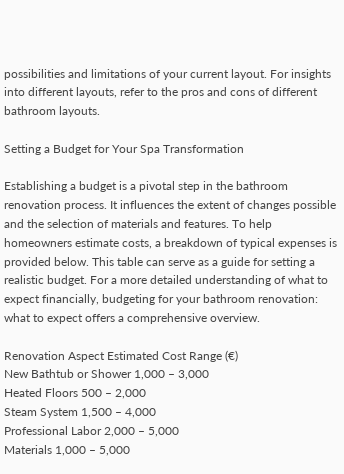possibilities and limitations of your current layout. For insights into different layouts, refer to the pros and cons of different bathroom layouts.

Setting a Budget for Your Spa Transformation

Establishing a budget is a pivotal step in the bathroom renovation process. It influences the extent of changes possible and the selection of materials and features. To help homeowners estimate costs, a breakdown of typical expenses is provided below. This table can serve as a guide for setting a realistic budget. For a more detailed understanding of what to expect financially, budgeting for your bathroom renovation: what to expect offers a comprehensive overview.

Renovation Aspect Estimated Cost Range (€)
New Bathtub or Shower 1,000 – 3,000
Heated Floors 500 – 2,000
Steam System 1,500 – 4,000
Professional Labor 2,000 – 5,000
Materials 1,000 – 5,000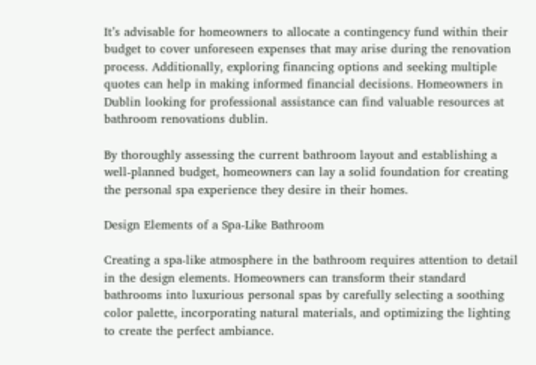It’s advisable for homeowners to allocate a contingency fund within their budget to cover unforeseen expenses that may arise during the renovation process. Additionally, exploring financing options and seeking multiple quotes can help in making informed financial decisions. Homeowners in Dublin looking for professional assistance can find valuable resources at bathroom renovations dublin.

By thoroughly assessing the current bathroom layout and establishing a well-planned budget, homeowners can lay a solid foundation for creating the personal spa experience they desire in their homes.

Design Elements of a Spa-Like Bathroom

Creating a spa-like atmosphere in the bathroom requires attention to detail in the design elements. Homeowners can transform their standard bathrooms into luxurious personal spas by carefully selecting a soothing color palette, incorporating natural materials, and optimizing the lighting to create the perfect ambiance.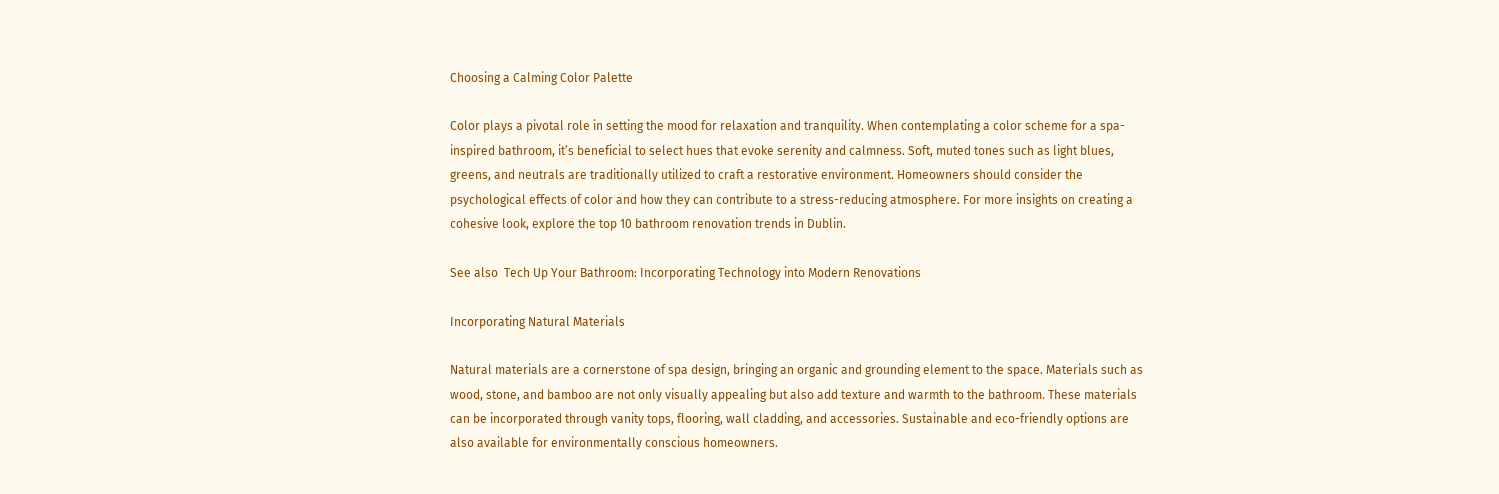Choosing a Calming Color Palette

Color plays a pivotal role in setting the mood for relaxation and tranquility. When contemplating a color scheme for a spa-inspired bathroom, it’s beneficial to select hues that evoke serenity and calmness. Soft, muted tones such as light blues, greens, and neutrals are traditionally utilized to craft a restorative environment. Homeowners should consider the psychological effects of color and how they can contribute to a stress-reducing atmosphere. For more insights on creating a cohesive look, explore the top 10 bathroom renovation trends in Dublin.

See also  Tech Up Your Bathroom: Incorporating Technology into Modern Renovations

Incorporating Natural Materials

Natural materials are a cornerstone of spa design, bringing an organic and grounding element to the space. Materials such as wood, stone, and bamboo are not only visually appealing but also add texture and warmth to the bathroom. These materials can be incorporated through vanity tops, flooring, wall cladding, and accessories. Sustainable and eco-friendly options are also available for environmentally conscious homeowners.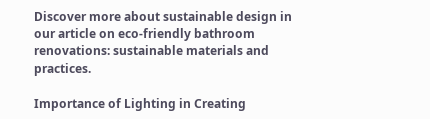Discover more about sustainable design in our article on eco-friendly bathroom renovations: sustainable materials and practices.

Importance of Lighting in Creating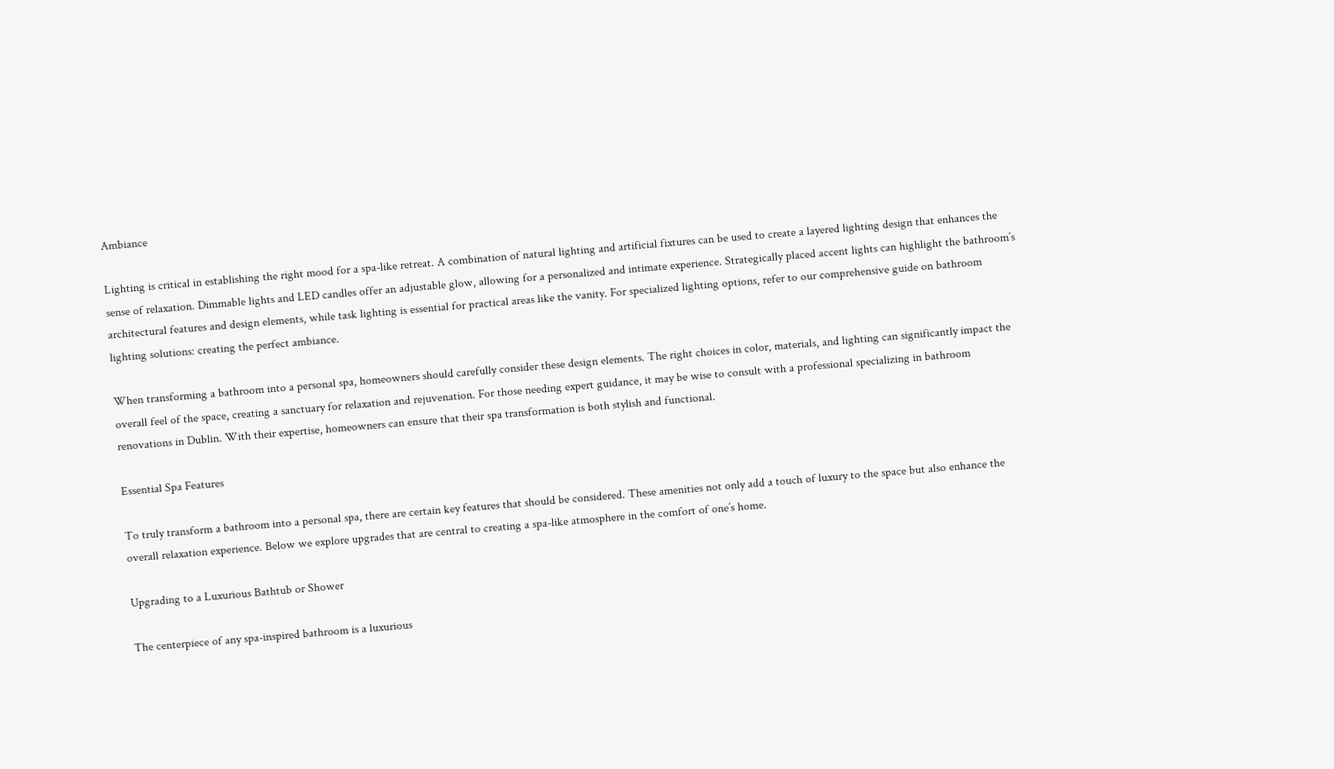Ambiance

Lighting is critical in establishing the right mood for a spa-like retreat. A combination of natural lighting and artificial fixtures can be used to create a layered lighting design that enhances the sense of relaxation. Dimmable lights and LED candles offer an adjustable glow, allowing for a personalized and intimate experience. Strategically placed accent lights can highlight the bathroom’s architectural features and design elements, while task lighting is essential for practical areas like the vanity. For specialized lighting options, refer to our comprehensive guide on bathroom lighting solutions: creating the perfect ambiance.

When transforming a bathroom into a personal spa, homeowners should carefully consider these design elements. The right choices in color, materials, and lighting can significantly impact the overall feel of the space, creating a sanctuary for relaxation and rejuvenation. For those needing expert guidance, it may be wise to consult with a professional specializing in bathroom renovations in Dublin. With their expertise, homeowners can ensure that their spa transformation is both stylish and functional.

Essential Spa Features

To truly transform a bathroom into a personal spa, there are certain key features that should be considered. These amenities not only add a touch of luxury to the space but also enhance the overall relaxation experience. Below we explore upgrades that are central to creating a spa-like atmosphere in the comfort of one’s home.

Upgrading to a Luxurious Bathtub or Shower

The centerpiece of any spa-inspired bathroom is a luxurious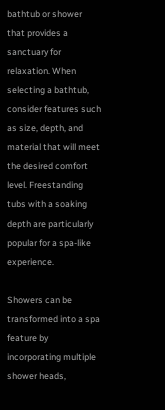bathtub or shower that provides a sanctuary for relaxation. When selecting a bathtub, consider features such as size, depth, and material that will meet the desired comfort level. Freestanding tubs with a soaking depth are particularly popular for a spa-like experience.

Showers can be transformed into a spa feature by incorporating multiple shower heads,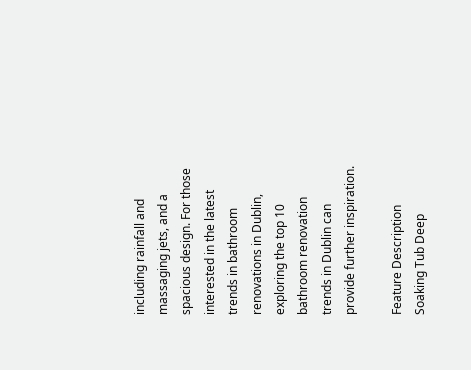including rainfall and massaging jets, and a spacious design. For those interested in the latest trends in bathroom renovations in Dublin, exploring the top 10 bathroom renovation trends in Dublin can provide further inspiration.

Feature Description
Soaking Tub Deep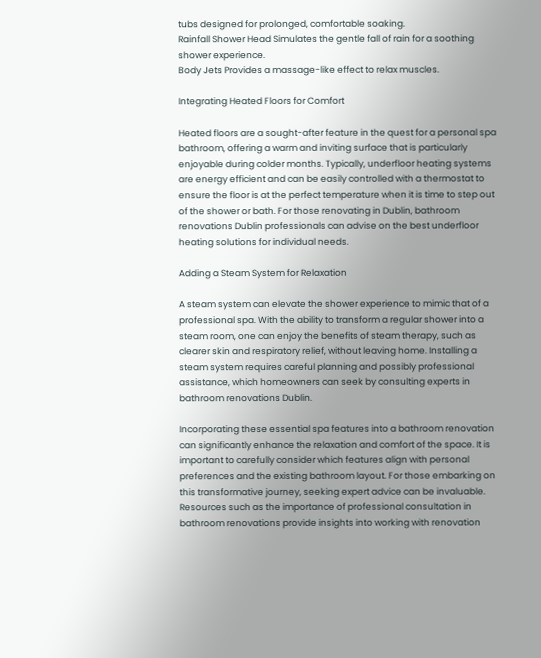tubs designed for prolonged, comfortable soaking.
Rainfall Shower Head Simulates the gentle fall of rain for a soothing shower experience.
Body Jets Provides a massage-like effect to relax muscles.

Integrating Heated Floors for Comfort

Heated floors are a sought-after feature in the quest for a personal spa bathroom, offering a warm and inviting surface that is particularly enjoyable during colder months. Typically, underfloor heating systems are energy efficient and can be easily controlled with a thermostat to ensure the floor is at the perfect temperature when it is time to step out of the shower or bath. For those renovating in Dublin, bathroom renovations Dublin professionals can advise on the best underfloor heating solutions for individual needs.

Adding a Steam System for Relaxation

A steam system can elevate the shower experience to mimic that of a professional spa. With the ability to transform a regular shower into a steam room, one can enjoy the benefits of steam therapy, such as clearer skin and respiratory relief, without leaving home. Installing a steam system requires careful planning and possibly professional assistance, which homeowners can seek by consulting experts in bathroom renovations Dublin.

Incorporating these essential spa features into a bathroom renovation can significantly enhance the relaxation and comfort of the space. It is important to carefully consider which features align with personal preferences and the existing bathroom layout. For those embarking on this transformative journey, seeking expert advice can be invaluable. Resources such as the importance of professional consultation in bathroom renovations provide insights into working with renovation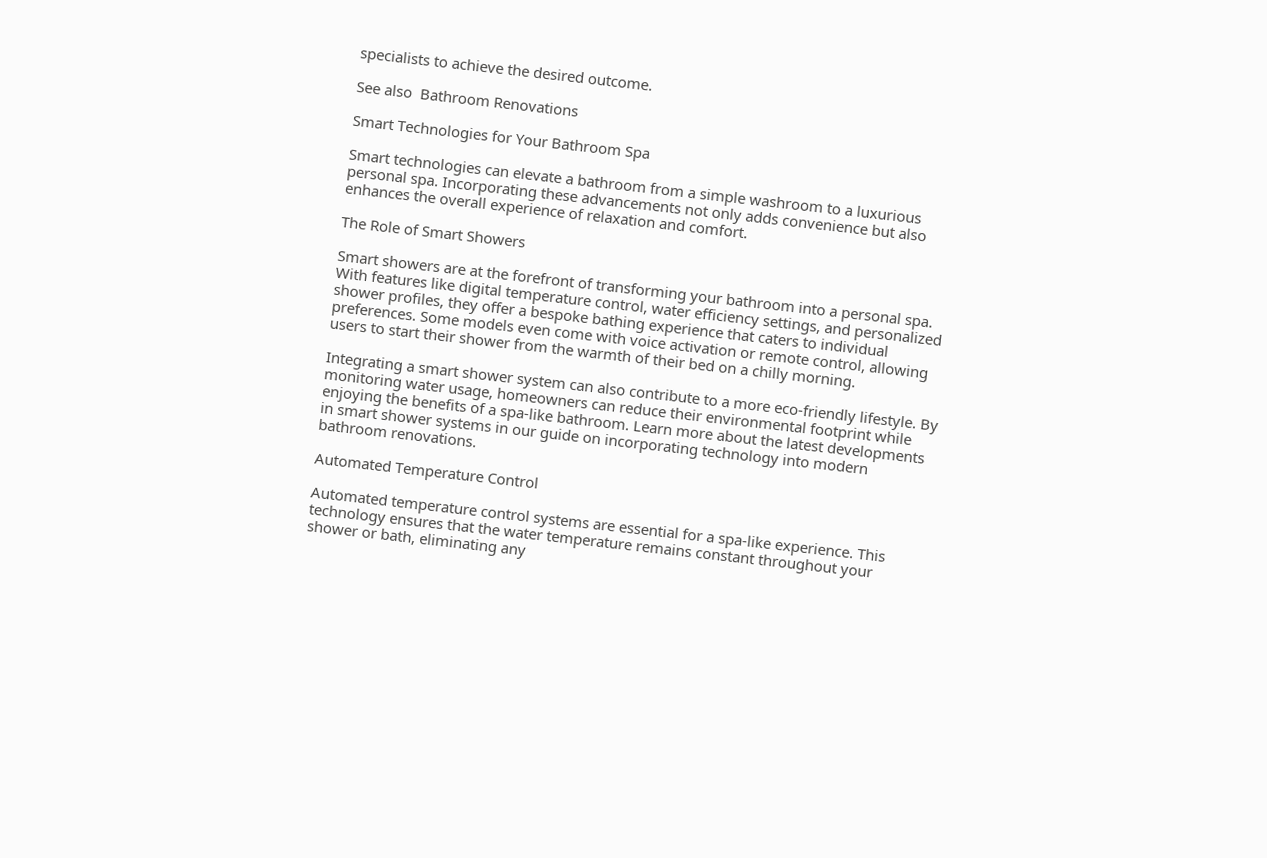specialists to achieve the desired outcome.

See also  Bathroom Renovations

Smart Technologies for Your Bathroom Spa

Smart technologies can elevate a bathroom from a simple washroom to a luxurious personal spa. Incorporating these advancements not only adds convenience but also enhances the overall experience of relaxation and comfort.

The Role of Smart Showers

Smart showers are at the forefront of transforming your bathroom into a personal spa. With features like digital temperature control, water efficiency settings, and personalized shower profiles, they offer a bespoke bathing experience that caters to individual preferences. Some models even come with voice activation or remote control, allowing users to start their shower from the warmth of their bed on a chilly morning.

Integrating a smart shower system can also contribute to a more eco-friendly lifestyle. By monitoring water usage, homeowners can reduce their environmental footprint while enjoying the benefits of a spa-like bathroom. Learn more about the latest developments in smart shower systems in our guide on incorporating technology into modern bathroom renovations.

Automated Temperature Control

Automated temperature control systems are essential for a spa-like experience. This technology ensures that the water temperature remains constant throughout your shower or bath, eliminating any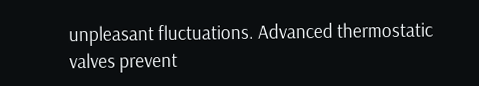unpleasant fluctuations. Advanced thermostatic valves prevent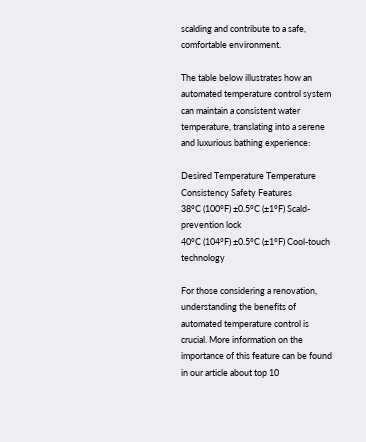scalding and contribute to a safe, comfortable environment.

The table below illustrates how an automated temperature control system can maintain a consistent water temperature, translating into a serene and luxurious bathing experience:

Desired Temperature Temperature Consistency Safety Features
38°C (100°F) ±0.5°C (±1°F) Scald-prevention lock
40°C (104°F) ±0.5°C (±1°F) Cool-touch technology

For those considering a renovation, understanding the benefits of automated temperature control is crucial. More information on the importance of this feature can be found in our article about top 10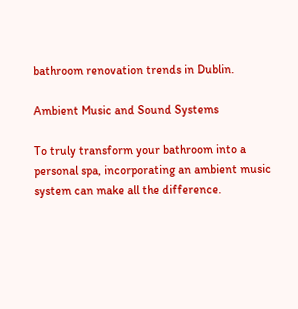bathroom renovation trends in Dublin.

Ambient Music and Sound Systems

To truly transform your bathroom into a personal spa, incorporating an ambient music system can make all the difference.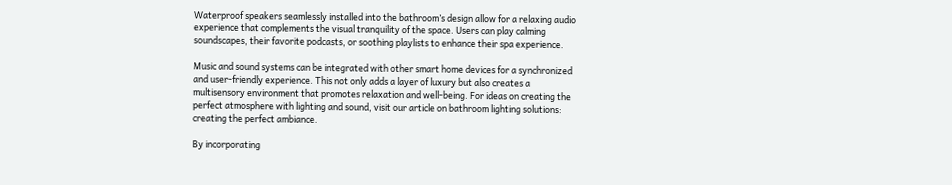Waterproof speakers seamlessly installed into the bathroom’s design allow for a relaxing audio experience that complements the visual tranquility of the space. Users can play calming soundscapes, their favorite podcasts, or soothing playlists to enhance their spa experience.

Music and sound systems can be integrated with other smart home devices for a synchronized and user-friendly experience. This not only adds a layer of luxury but also creates a multisensory environment that promotes relaxation and well-being. For ideas on creating the perfect atmosphere with lighting and sound, visit our article on bathroom lighting solutions: creating the perfect ambiance.

By incorporating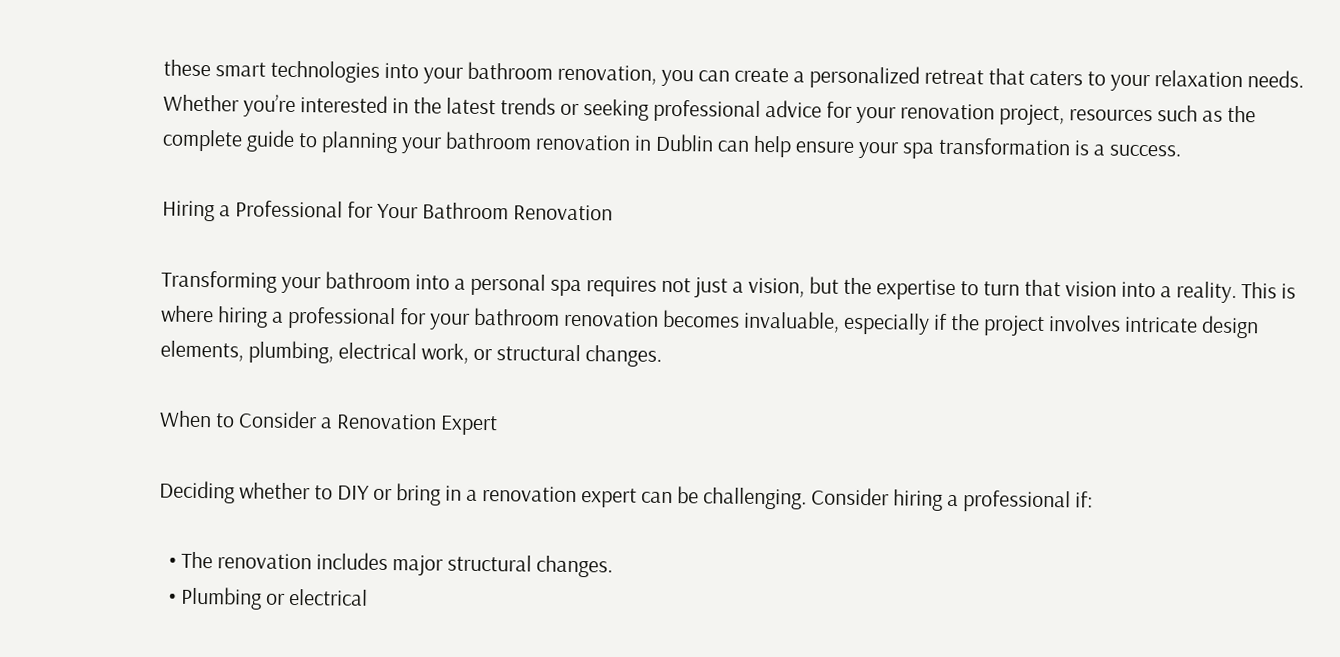these smart technologies into your bathroom renovation, you can create a personalized retreat that caters to your relaxation needs. Whether you’re interested in the latest trends or seeking professional advice for your renovation project, resources such as the complete guide to planning your bathroom renovation in Dublin can help ensure your spa transformation is a success.

Hiring a Professional for Your Bathroom Renovation

Transforming your bathroom into a personal spa requires not just a vision, but the expertise to turn that vision into a reality. This is where hiring a professional for your bathroom renovation becomes invaluable, especially if the project involves intricate design elements, plumbing, electrical work, or structural changes.

When to Consider a Renovation Expert

Deciding whether to DIY or bring in a renovation expert can be challenging. Consider hiring a professional if:

  • The renovation includes major structural changes.
  • Plumbing or electrical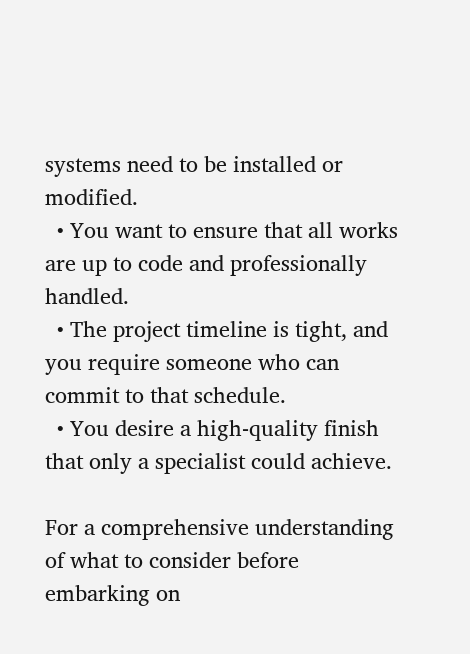systems need to be installed or modified.
  • You want to ensure that all works are up to code and professionally handled.
  • The project timeline is tight, and you require someone who can commit to that schedule.
  • You desire a high-quality finish that only a specialist could achieve.

For a comprehensive understanding of what to consider before embarking on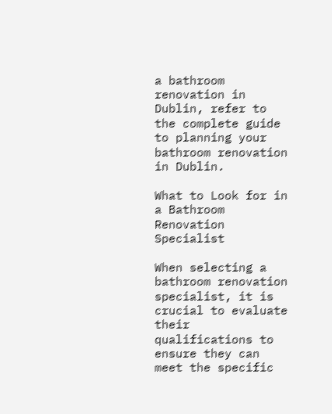a bathroom renovation in Dublin, refer to the complete guide to planning your bathroom renovation in Dublin.

What to Look for in a Bathroom Renovation Specialist

When selecting a bathroom renovation specialist, it is crucial to evaluate their qualifications to ensure they can meet the specific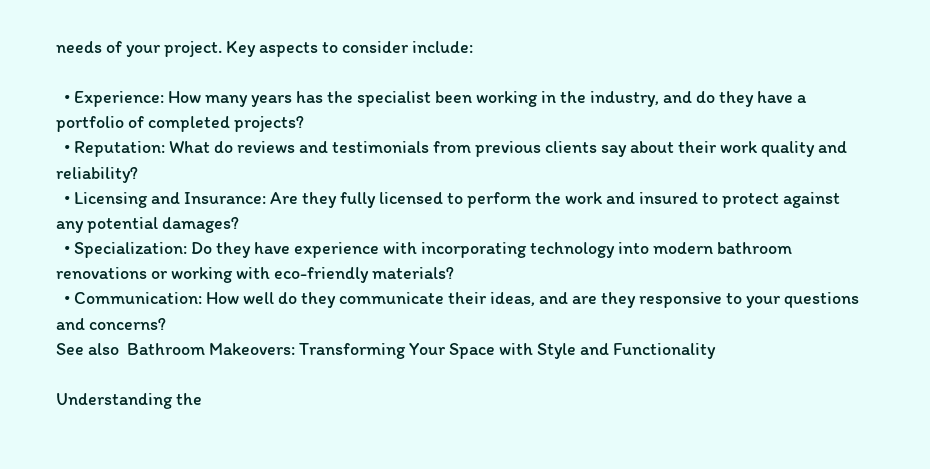needs of your project. Key aspects to consider include:

  • Experience: How many years has the specialist been working in the industry, and do they have a portfolio of completed projects?
  • Reputation: What do reviews and testimonials from previous clients say about their work quality and reliability?
  • Licensing and Insurance: Are they fully licensed to perform the work and insured to protect against any potential damages?
  • Specialization: Do they have experience with incorporating technology into modern bathroom renovations or working with eco-friendly materials?
  • Communication: How well do they communicate their ideas, and are they responsive to your questions and concerns?
See also  Bathroom Makeovers: Transforming Your Space with Style and Functionality

Understanding the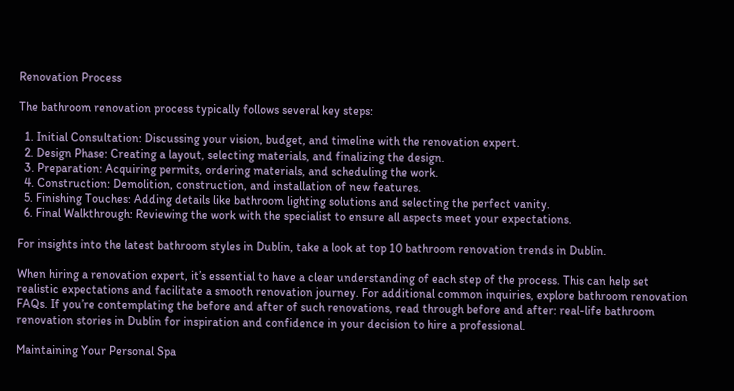Renovation Process

The bathroom renovation process typically follows several key steps:

  1. Initial Consultation: Discussing your vision, budget, and timeline with the renovation expert.
  2. Design Phase: Creating a layout, selecting materials, and finalizing the design.
  3. Preparation: Acquiring permits, ordering materials, and scheduling the work.
  4. Construction: Demolition, construction, and installation of new features.
  5. Finishing Touches: Adding details like bathroom lighting solutions and selecting the perfect vanity.
  6. Final Walkthrough: Reviewing the work with the specialist to ensure all aspects meet your expectations.

For insights into the latest bathroom styles in Dublin, take a look at top 10 bathroom renovation trends in Dublin.

When hiring a renovation expert, it’s essential to have a clear understanding of each step of the process. This can help set realistic expectations and facilitate a smooth renovation journey. For additional common inquiries, explore bathroom renovation FAQs. If you’re contemplating the before and after of such renovations, read through before and after: real-life bathroom renovation stories in Dublin for inspiration and confidence in your decision to hire a professional.

Maintaining Your Personal Spa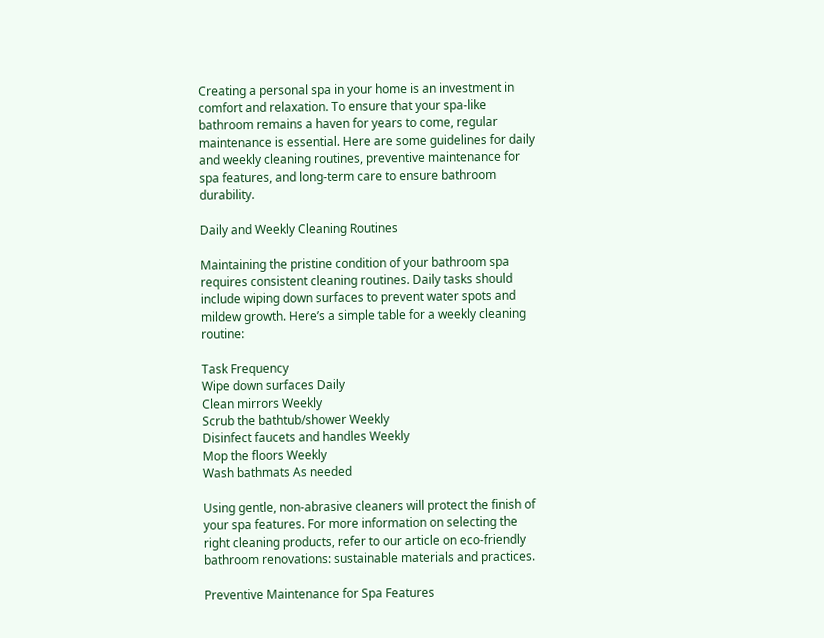Creating a personal spa in your home is an investment in comfort and relaxation. To ensure that your spa-like bathroom remains a haven for years to come, regular maintenance is essential. Here are some guidelines for daily and weekly cleaning routines, preventive maintenance for spa features, and long-term care to ensure bathroom durability.

Daily and Weekly Cleaning Routines

Maintaining the pristine condition of your bathroom spa requires consistent cleaning routines. Daily tasks should include wiping down surfaces to prevent water spots and mildew growth. Here’s a simple table for a weekly cleaning routine:

Task Frequency
Wipe down surfaces Daily
Clean mirrors Weekly
Scrub the bathtub/shower Weekly
Disinfect faucets and handles Weekly
Mop the floors Weekly
Wash bathmats As needed

Using gentle, non-abrasive cleaners will protect the finish of your spa features. For more information on selecting the right cleaning products, refer to our article on eco-friendly bathroom renovations: sustainable materials and practices.

Preventive Maintenance for Spa Features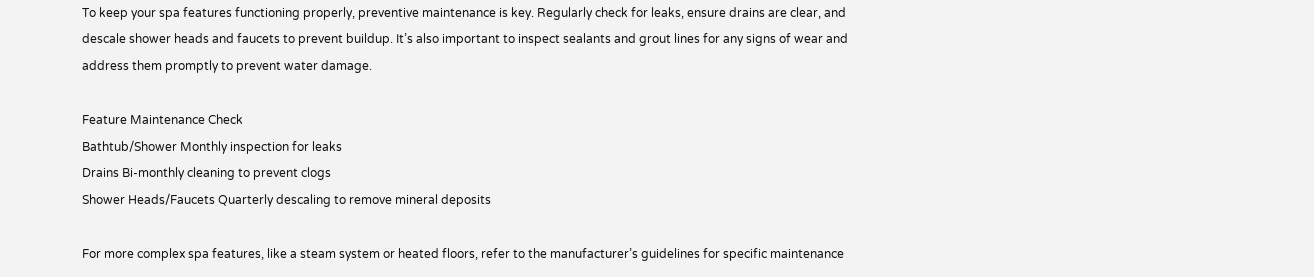To keep your spa features functioning properly, preventive maintenance is key. Regularly check for leaks, ensure drains are clear, and descale shower heads and faucets to prevent buildup. It’s also important to inspect sealants and grout lines for any signs of wear and address them promptly to prevent water damage.

Feature Maintenance Check
Bathtub/Shower Monthly inspection for leaks
Drains Bi-monthly cleaning to prevent clogs
Shower Heads/Faucets Quarterly descaling to remove mineral deposits

For more complex spa features, like a steam system or heated floors, refer to the manufacturer’s guidelines for specific maintenance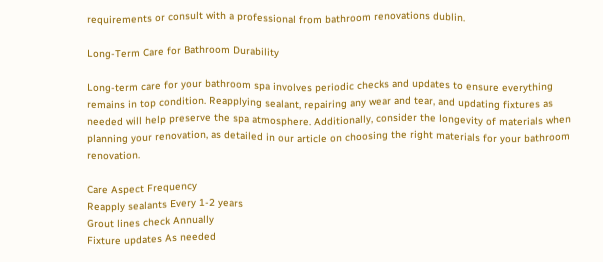requirements or consult with a professional from bathroom renovations dublin.

Long-Term Care for Bathroom Durability

Long-term care for your bathroom spa involves periodic checks and updates to ensure everything remains in top condition. Reapplying sealant, repairing any wear and tear, and updating fixtures as needed will help preserve the spa atmosphere. Additionally, consider the longevity of materials when planning your renovation, as detailed in our article on choosing the right materials for your bathroom renovation.

Care Aspect Frequency
Reapply sealants Every 1-2 years
Grout lines check Annually
Fixture updates As needed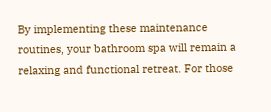By implementing these maintenance routines, your bathroom spa will remain a relaxing and functional retreat. For those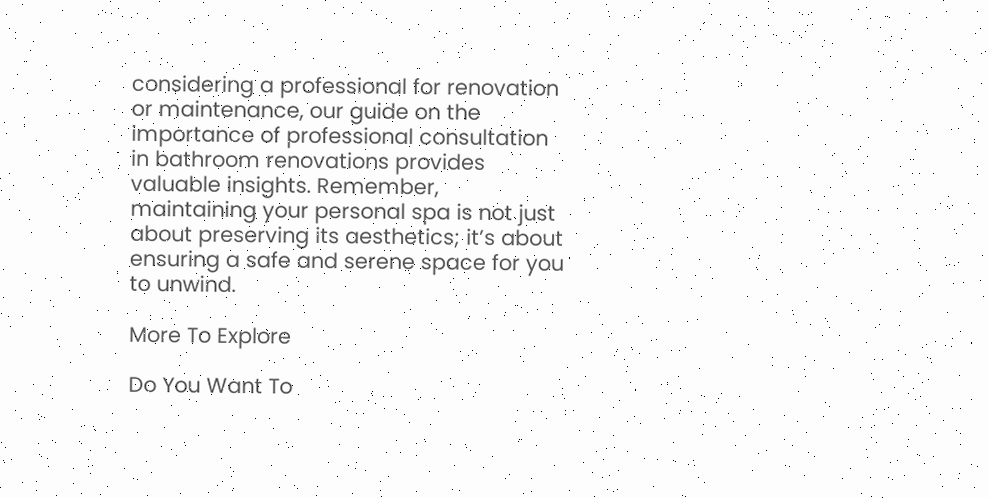considering a professional for renovation or maintenance, our guide on the importance of professional consultation in bathroom renovations provides valuable insights. Remember, maintaining your personal spa is not just about preserving its aesthetics; it’s about ensuring a safe and serene space for you to unwind.

More To Explore

Do You Want To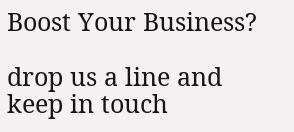Boost Your Business?

drop us a line and keep in touch